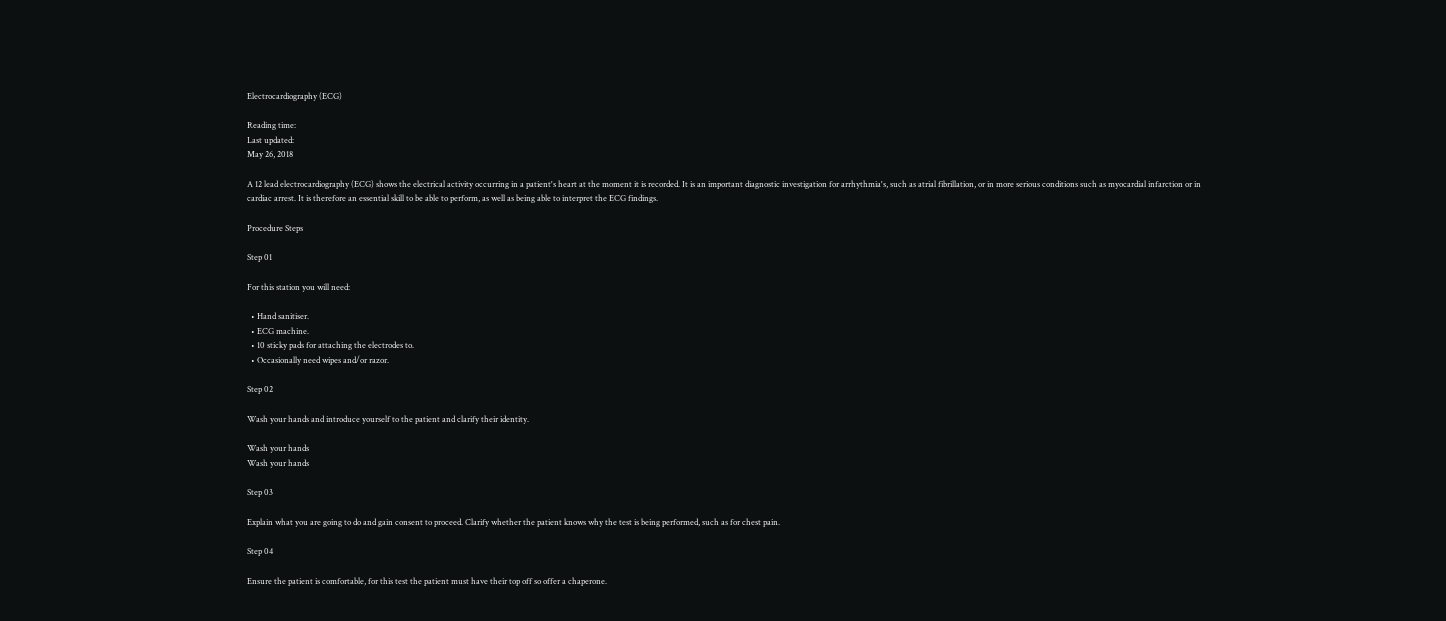Electrocardiography (ECG)

Reading time:
Last updated:
May 26, 2018

A 12 lead electrocardiography (ECG) shows the electrical activity occurring in a patient's heart at the moment it is recorded. It is an important diagnostic investigation for arrhythmia's, such as atrial fibrillation, or in more serious conditions such as myocardial infarction or in cardiac arrest. It is therefore an essential skill to be able to perform, as well as being able to interpret the ECG findings.

Procedure Steps

Step 01

For this station you will need:

  • Hand sanitiser.
  • ECG machine.
  • 10 sticky pads for attaching the electrodes to.
  • Occasionally need wipes and/or razor.

Step 02

Wash your hands and introduce yourself to the patient and clarify their identity.

Wash your hands
Wash your hands

Step 03

Explain what you are going to do and gain consent to proceed. Clarify whether the patient knows why the test is being performed, such as for chest pain.

Step 04

Ensure the patient is comfortable, for this test the patient must have their top off so offer a chaperone.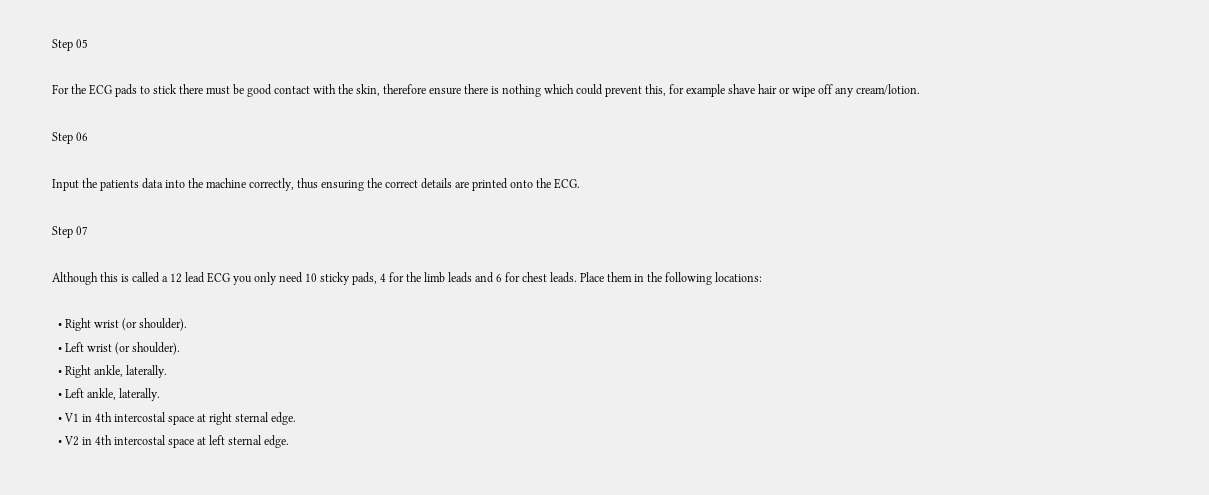Step 05

For the ECG pads to stick there must be good contact with the skin, therefore ensure there is nothing which could prevent this, for example shave hair or wipe off any cream/lotion.

Step 06

Input the patients data into the machine correctly, thus ensuring the correct details are printed onto the ECG.

Step 07

Although this is called a 12 lead ECG you only need 10 sticky pads, 4 for the limb leads and 6 for chest leads. Place them in the following locations:

  • Right wrist (or shoulder).
  • Left wrist (or shoulder).
  • Right ankle, laterally.
  • Left ankle, laterally.
  • V1 in 4th intercostal space at right sternal edge.
  • V2 in 4th intercostal space at left sternal edge.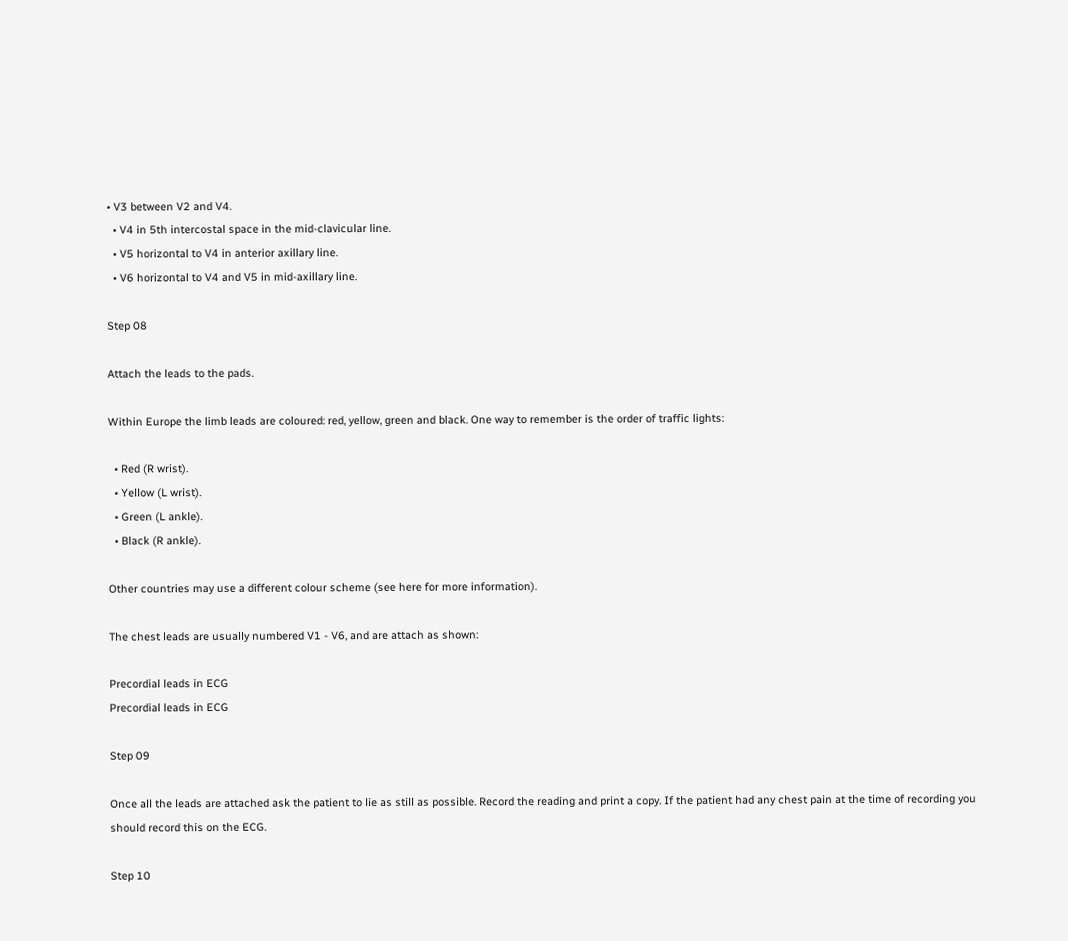• V3 between V2 and V4.
  • V4 in 5th intercostal space in the mid-clavicular line.
  • V5 horizontal to V4 in anterior axillary line.
  • V6 horizontal to V4 and V5 in mid-axillary line.

Step 08

Attach the leads to the pads.

Within Europe the limb leads are coloured: red, yellow, green and black. One way to remember is the order of traffic lights:

  • Red (R wrist).
  • Yellow (L wrist).
  • Green (L ankle).
  • Black (R ankle).

Other countries may use a different colour scheme (see here for more information).

The chest leads are usually numbered V1 - V6, and are attach as shown:

Precordial leads in ECG
Precordial leads in ECG

Step 09

Once all the leads are attached ask the patient to lie as still as possible. Record the reading and print a copy. If the patient had any chest pain at the time of recording you should record this on the ECG.

Step 10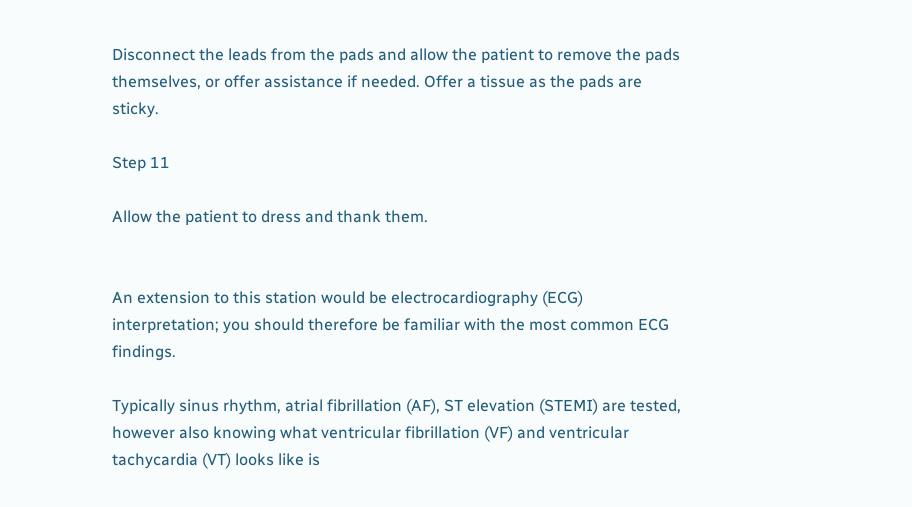Disconnect the leads from the pads and allow the patient to remove the pads themselves, or offer assistance if needed. Offer a tissue as the pads are sticky.

Step 11

Allow the patient to dress and thank them.


An extension to this station would be electrocardiography (ECG) interpretation; you should therefore be familiar with the most common ECG findings.

Typically sinus rhythm, atrial fibrillation (AF), ST elevation (STEMI) are tested, however also knowing what ventricular fibrillation (VF) and ventricular tachycardia (VT) looks like is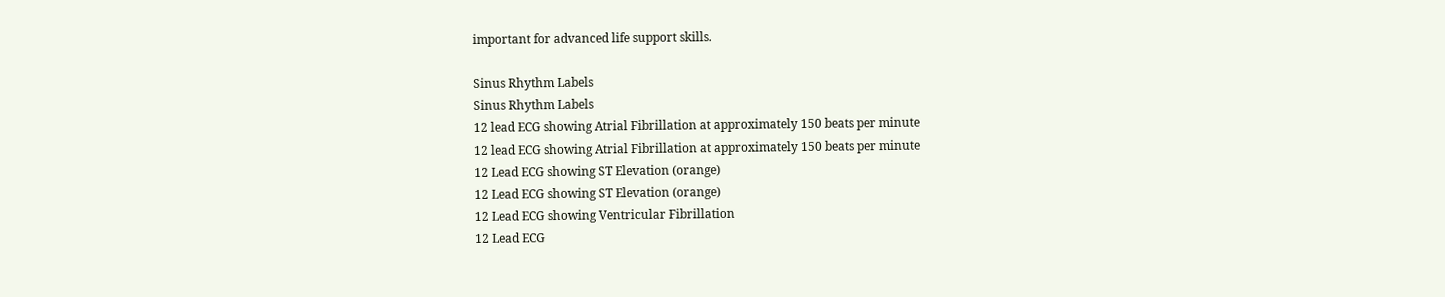important for advanced life support skills.

Sinus Rhythm Labels
Sinus Rhythm Labels
12 lead ECG showing Atrial Fibrillation at approximately 150 beats per minute
12 lead ECG showing Atrial Fibrillation at approximately 150 beats per minute
12 Lead ECG showing ST Elevation (orange)
12 Lead ECG showing ST Elevation (orange)
12 Lead ECG showing Ventricular Fibrillation
12 Lead ECG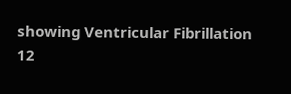showing Ventricular Fibrillation
12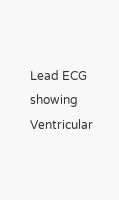Lead ECG showing  Ventricular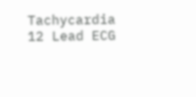Tachycardia
12 Lead ECG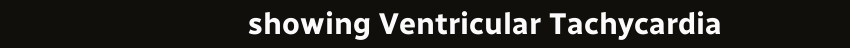showing Ventricular Tachycardia